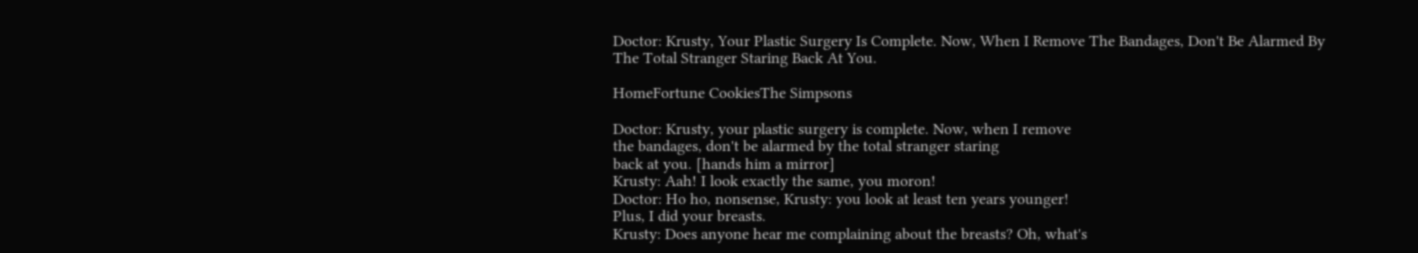Doctor: Krusty, Your Plastic Surgery Is Complete. Now, When I Remove The Bandages, Don't Be Alarmed By The Total Stranger Staring Back At You.

HomeFortune CookiesThe Simpsons

Doctor: Krusty, your plastic surgery is complete. Now, when I remove
the bandages, don't be alarmed by the total stranger staring
back at you. [hands him a mirror]
Krusty: Aah! I look exactly the same, you moron!
Doctor: Ho ho, nonsense, Krusty: you look at least ten years younger!
Plus, I did your breasts.
Krusty: Does anyone hear me complaining about the breasts? Oh, what's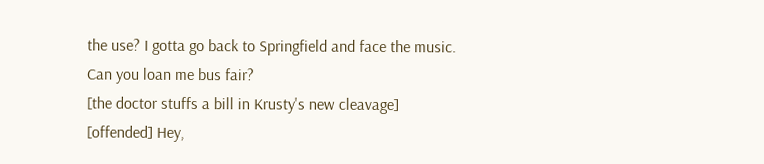the use? I gotta go back to Springfield and face the music.
Can you loan me bus fair?
[the doctor stuffs a bill in Krusty's new cleavage]
[offended] Hey,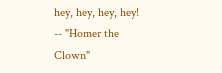hey, hey, hey, hey!
-- "Homer the Clown"